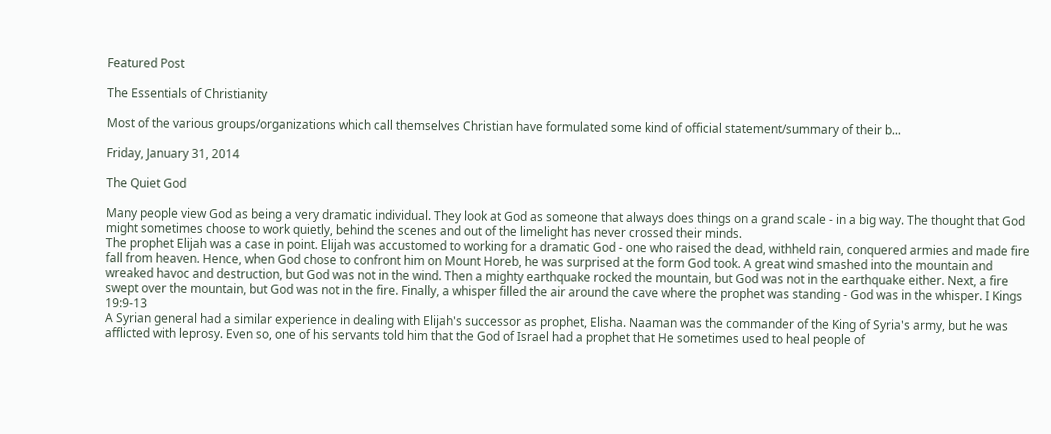Featured Post

The Essentials of Christianity

Most of the various groups/organizations which call themselves Christian have formulated some kind of official statement/summary of their b...

Friday, January 31, 2014

The Quiet God

Many people view God as being a very dramatic individual. They look at God as someone that always does things on a grand scale - in a big way. The thought that God might sometimes choose to work quietly, behind the scenes and out of the limelight has never crossed their minds.
The prophet Elijah was a case in point. Elijah was accustomed to working for a dramatic God - one who raised the dead, withheld rain, conquered armies and made fire fall from heaven. Hence, when God chose to confront him on Mount Horeb, he was surprised at the form God took. A great wind smashed into the mountain and wreaked havoc and destruction, but God was not in the wind. Then a mighty earthquake rocked the mountain, but God was not in the earthquake either. Next, a fire swept over the mountain, but God was not in the fire. Finally, a whisper filled the air around the cave where the prophet was standing - God was in the whisper. I Kings 19:9-13
A Syrian general had a similar experience in dealing with Elijah's successor as prophet, Elisha. Naaman was the commander of the King of Syria's army, but he was afflicted with leprosy. Even so, one of his servants told him that the God of Israel had a prophet that He sometimes used to heal people of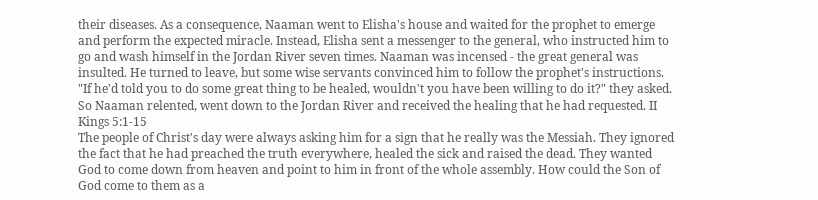their diseases. As a consequence, Naaman went to Elisha's house and waited for the prophet to emerge and perform the expected miracle. Instead, Elisha sent a messenger to the general, who instructed him to go and wash himself in the Jordan River seven times. Naaman was incensed - the great general was insulted. He turned to leave, but some wise servants convinced him to follow the prophet's instructions. "If he'd told you to do some great thing to be healed, wouldn't you have been willing to do it?" they asked. So Naaman relented, went down to the Jordan River and received the healing that he had requested. II Kings 5:1-15
The people of Christ's day were always asking him for a sign that he really was the Messiah. They ignored the fact that he had preached the truth everywhere, healed the sick and raised the dead. They wanted God to come down from heaven and point to him in front of the whole assembly. How could the Son of God come to them as a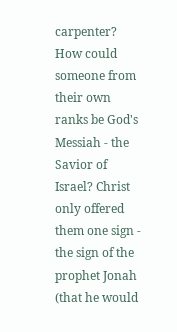carpenter? How could someone from their own ranks be God's Messiah - the Savior of Israel? Christ only offered them one sign - the sign of the prophet Jonah (that he would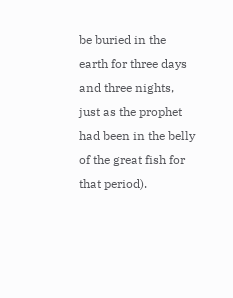be buried in the earth for three days and three nights, just as the prophet had been in the belly of the great fish for that period).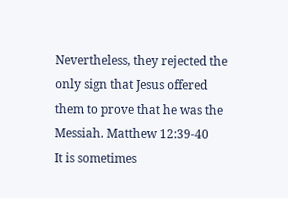Nevertheless, they rejected the only sign that Jesus offered them to prove that he was the Messiah. Matthew 12:39-40
It is sometimes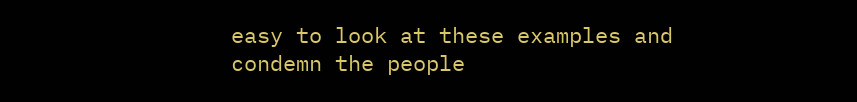easy to look at these examples and condemn the people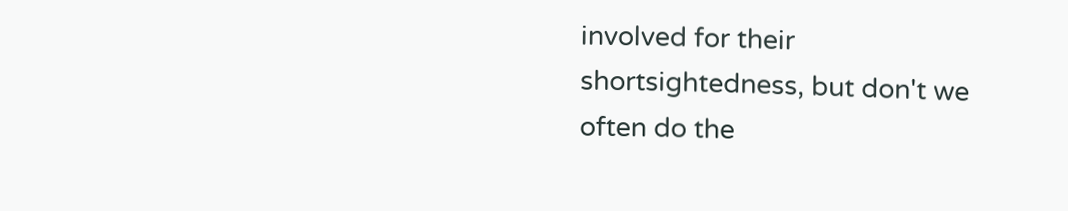involved for their shortsightedness, but don't we often do the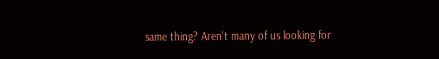same thing? Aren't many of us looking for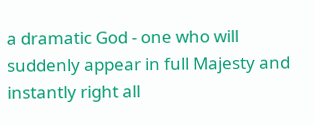a dramatic God - one who will suddenly appear in full Majesty and instantly right all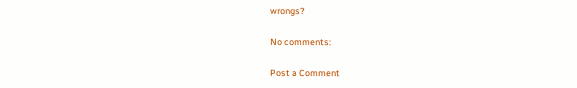wrongs?

No comments:

Post a Comment